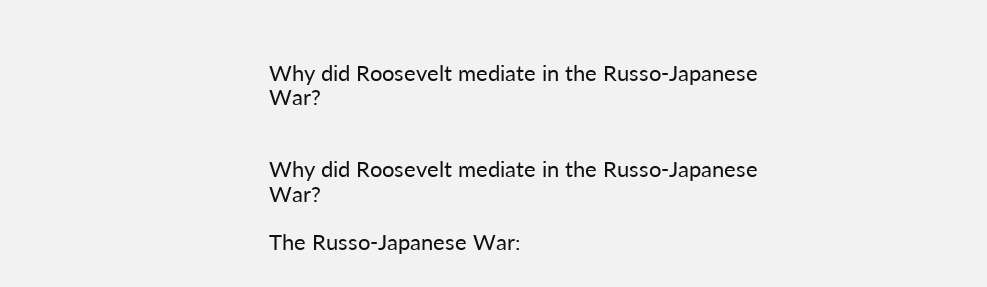Why did Roosevelt mediate in the Russo-Japanese War?


Why did Roosevelt mediate in the Russo-Japanese War?

The Russo-Japanese War: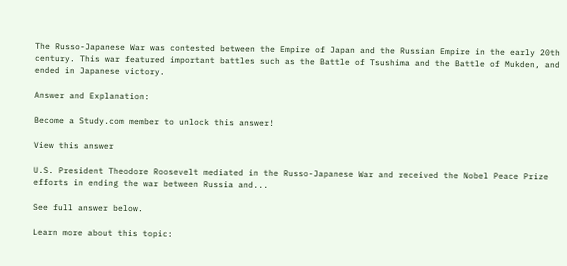The Russo-Japanese War was contested between the Empire of Japan and the Russian Empire in the early 20th century. This war featured important battles such as the Battle of Tsushima and the Battle of Mukden, and ended in Japanese victory.

Answer and Explanation:

Become a Study.com member to unlock this answer!

View this answer

U.S. President Theodore Roosevelt mediated in the Russo-Japanese War and received the Nobel Peace Prize efforts in ending the war between Russia and...

See full answer below.

Learn more about this topic: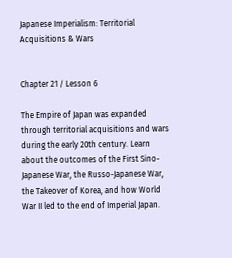Japanese Imperialism: Territorial Acquisitions & Wars


Chapter 21 / Lesson 6

The Empire of Japan was expanded through territorial acquisitions and wars during the early 20th century. Learn about the outcomes of the First Sino-Japanese War, the Russo-Japanese War, the Takeover of Korea, and how World War II led to the end of Imperial Japan.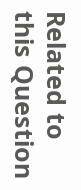Related to this Question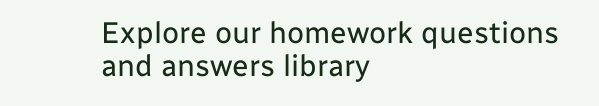Explore our homework questions and answers library